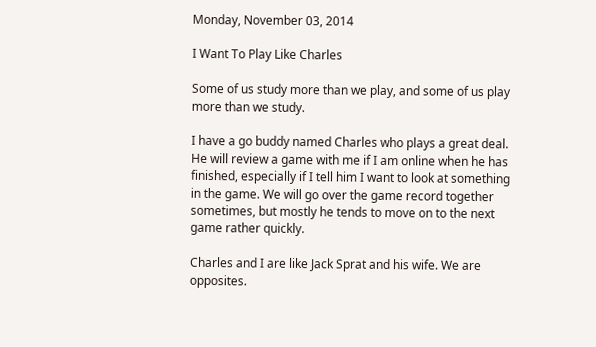Monday, November 03, 2014

I Want To Play Like Charles

Some of us study more than we play, and some of us play more than we study.

I have a go buddy named Charles who plays a great deal. He will review a game with me if I am online when he has finished, especially if I tell him I want to look at something in the game. We will go over the game record together sometimes, but mostly he tends to move on to the next game rather quickly.

Charles and I are like Jack Sprat and his wife. We are opposites.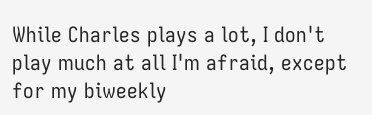While Charles plays a lot, I don't play much at all I'm afraid, except for my biweekly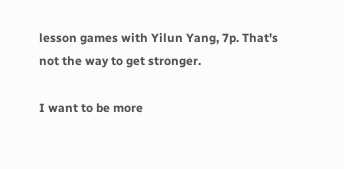lesson games with Yilun Yang, 7p. That's not the way to get stronger.

I want to be more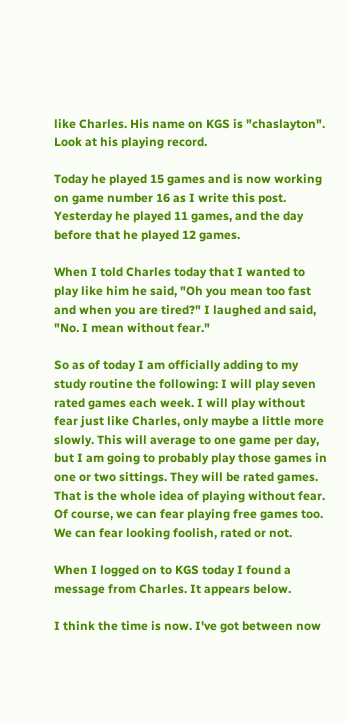like Charles. His name on KGS is "chaslayton". Look at his playing record.

Today he played 15 games and is now working on game number 16 as I write this post. Yesterday he played 11 games, and the day before that he played 12 games.

When I told Charles today that I wanted to play like him he said, "Oh you mean too fast and when you are tired?" I laughed and said, "No. I mean without fear."

So as of today I am officially adding to my study routine the following: I will play seven rated games each week. I will play without fear just like Charles, only maybe a little more slowly. This will average to one game per day, but I am going to probably play those games in one or two sittings. They will be rated games. That is the whole idea of playing without fear. Of course, we can fear playing free games too. We can fear looking foolish, rated or not.

When I logged on to KGS today I found a message from Charles. It appears below.

I think the time is now. I've got between now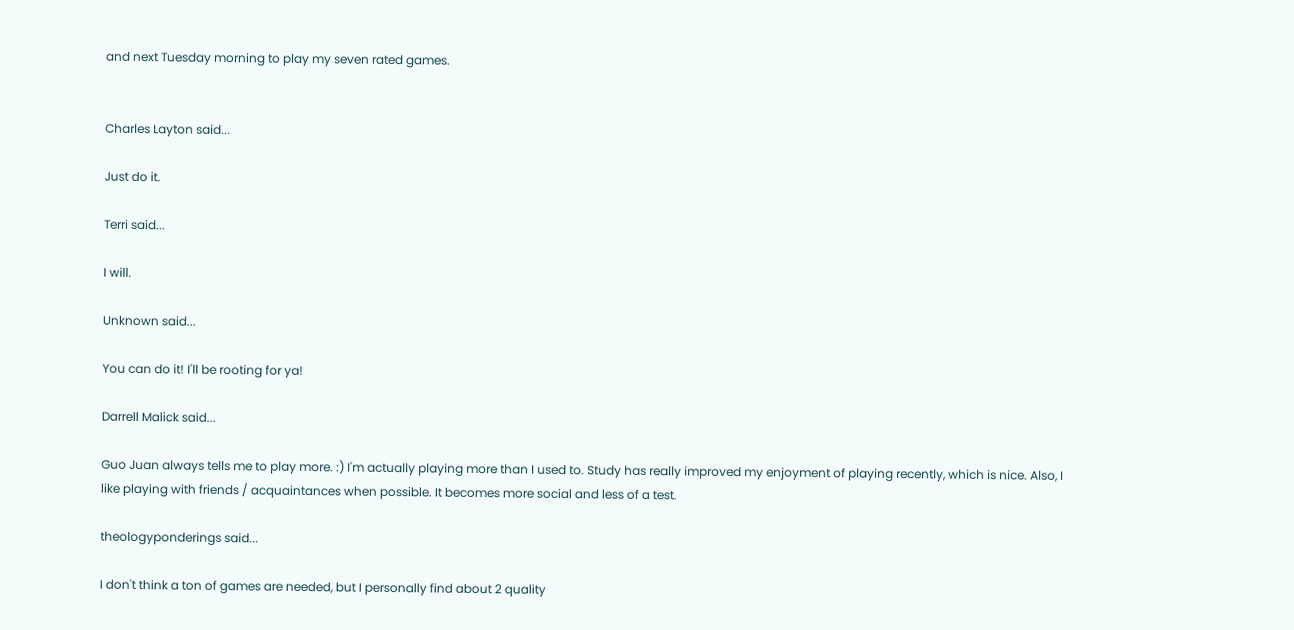and next Tuesday morning to play my seven rated games.


Charles Layton said...

Just do it.

Terri said...

I will.

Unknown said...

You can do it! I'll be rooting for ya!

Darrell Malick said...

Guo Juan always tells me to play more. :) I'm actually playing more than I used to. Study has really improved my enjoyment of playing recently, which is nice. Also, I like playing with friends / acquaintances when possible. It becomes more social and less of a test.

theologyponderings said...

I don't think a ton of games are needed, but I personally find about 2 quality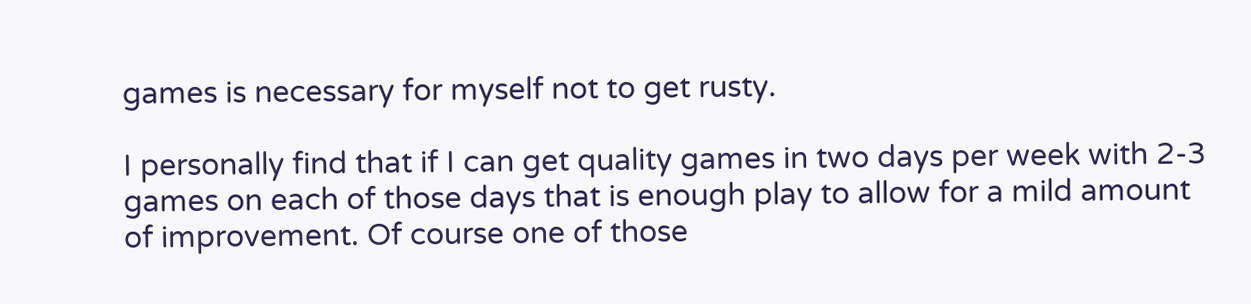games is necessary for myself not to get rusty.

I personally find that if I can get quality games in two days per week with 2-3 games on each of those days that is enough play to allow for a mild amount of improvement. Of course one of those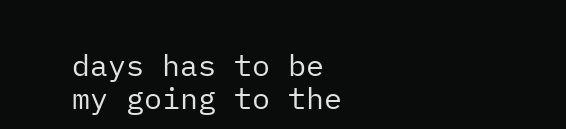days has to be my going to the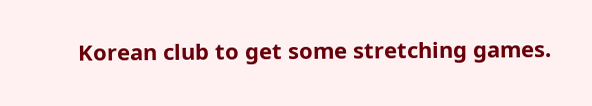Korean club to get some stretching games.